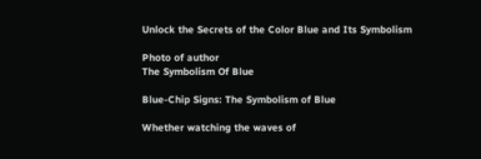Unlock the Secrets of the Color Blue and Its Symbolism

Photo of author
The Symbolism Of Blue

Blue-Chip Signs: The Symbolism of Blue

Whether watching the waves of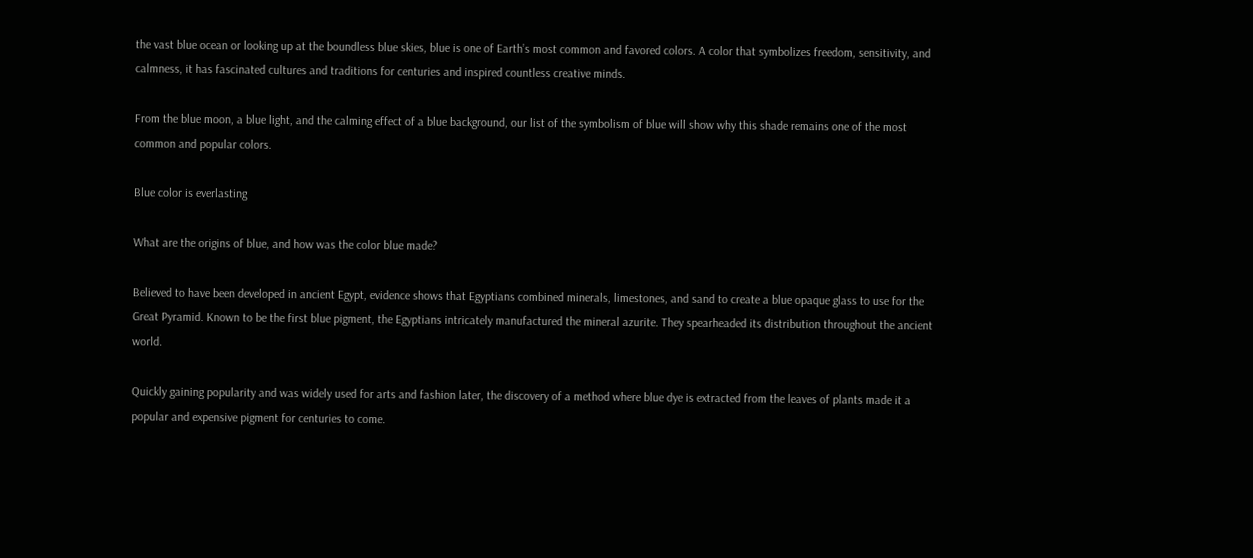the vast blue ocean or looking up at the boundless blue skies, blue is one of Earth’s most common and favored colors. A color that symbolizes freedom, sensitivity, and calmness, it has fascinated cultures and traditions for centuries and inspired countless creative minds.

From the blue moon, a blue light, and the calming effect of a blue background, our list of the symbolism of blue will show why this shade remains one of the most common and popular colors.

Blue color is everlasting

What are the origins of blue, and how was the color blue made?

Believed to have been developed in ancient Egypt, evidence shows that Egyptians combined minerals, limestones, and sand to create a blue opaque glass to use for the Great Pyramid. Known to be the first blue pigment, the Egyptians intricately manufactured the mineral azurite. They spearheaded its distribution throughout the ancient world.

Quickly gaining popularity and was widely used for arts and fashion later, the discovery of a method where blue dye is extracted from the leaves of plants made it a popular and expensive pigment for centuries to come.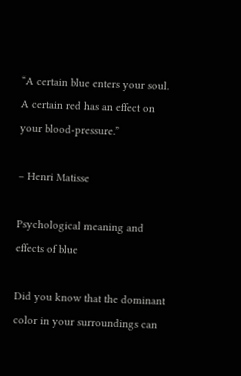“A certain blue enters your soul. A certain red has an effect on your blood-pressure.”

– Henri Matisse

Psychological meaning and effects of blue

Did you know that the dominant color in your surroundings can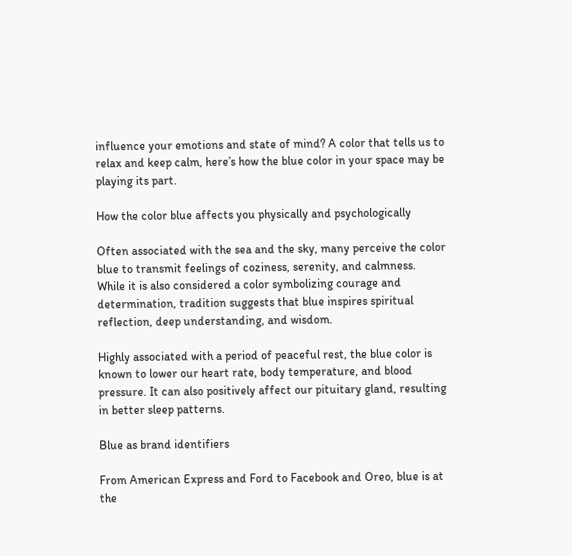influence your emotions and state of mind? A color that tells us to relax and keep calm, here’s how the blue color in your space may be playing its part.

How the color blue affects you physically and psychologically

Often associated with the sea and the sky, many perceive the color blue to transmit feelings of coziness, serenity, and calmness. While it is also considered a color symbolizing courage and determination, tradition suggests that blue inspires spiritual reflection, deep understanding, and wisdom.

Highly associated with a period of peaceful rest, the blue color is known to lower our heart rate, body temperature, and blood pressure. It can also positively affect our pituitary gland, resulting in better sleep patterns.

Blue as brand identifiers

From American Express and Ford to Facebook and Oreo, blue is at the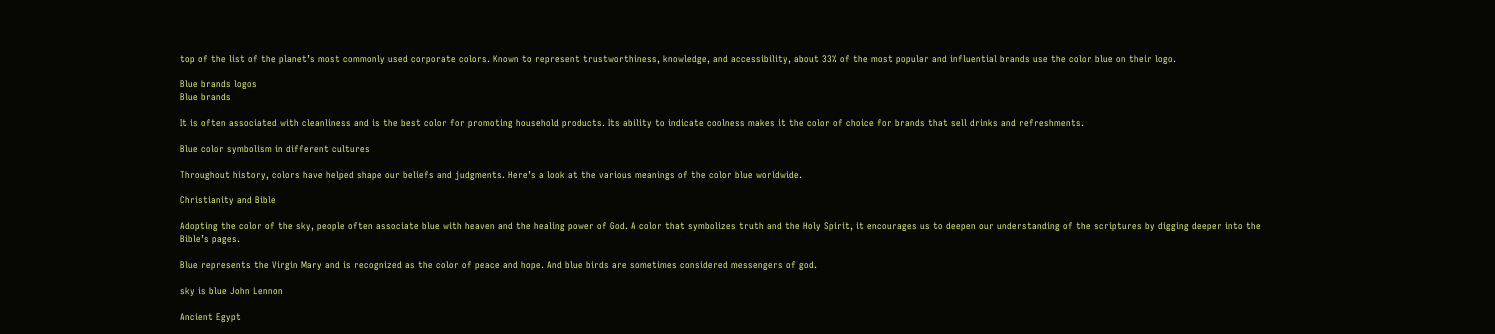top of the list of the planet’s most commonly used corporate colors. Known to represent trustworthiness, knowledge, and accessibility, about 33% of the most popular and influential brands use the color blue on their logo.

Blue brands logos
Blue brands

It is often associated with cleanliness and is the best color for promoting household products. Its ability to indicate coolness makes it the color of choice for brands that sell drinks and refreshments.

Blue color symbolism in different cultures

Throughout history, colors have helped shape our beliefs and judgments. Here’s a look at the various meanings of the color blue worldwide.

Christianity and Bible

Adopting the color of the sky, people often associate blue with heaven and the healing power of God. A color that symbolizes truth and the Holy Spirit, it encourages us to deepen our understanding of the scriptures by digging deeper into the Bible’s pages.

Blue represents the Virgin Mary and is recognized as the color of peace and hope. And blue birds are sometimes considered messengers of god.

sky is blue John Lennon

Ancient Egypt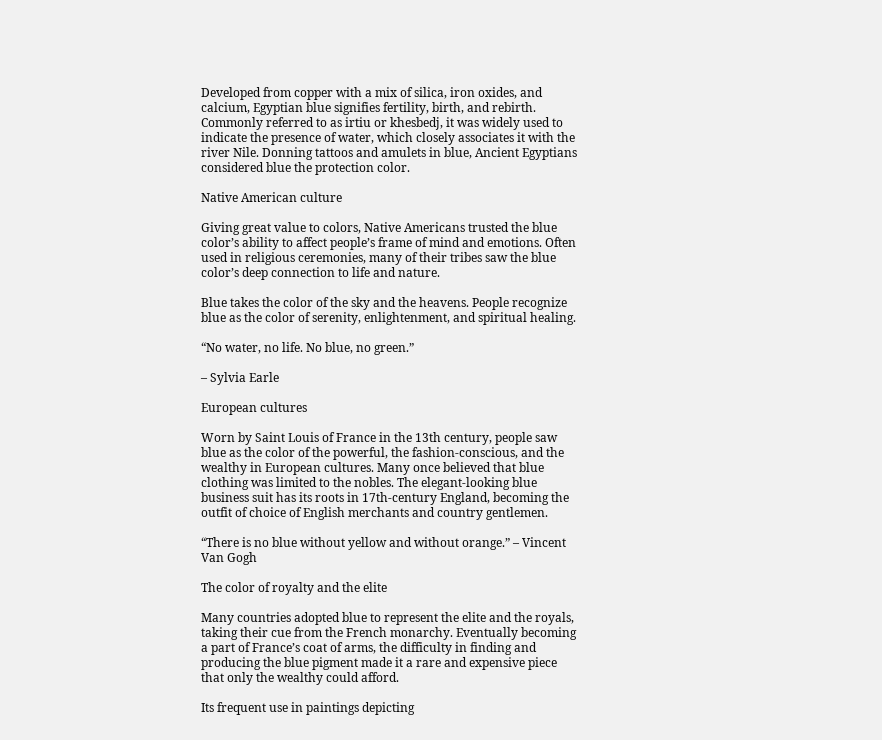Developed from copper with a mix of silica, iron oxides, and calcium, Egyptian blue signifies fertility, birth, and rebirth. Commonly referred to as irtiu or khesbedj, it was widely used to indicate the presence of water, which closely associates it with the river Nile. Donning tattoos and amulets in blue, Ancient Egyptians considered blue the protection color.

Native American culture

Giving great value to colors, Native Americans trusted the blue color’s ability to affect people’s frame of mind and emotions. Often used in religious ceremonies, many of their tribes saw the blue color’s deep connection to life and nature.

Blue takes the color of the sky and the heavens. People recognize blue as the color of serenity, enlightenment, and spiritual healing.

“No water, no life. No blue, no green.”

– Sylvia Earle

European cultures

Worn by Saint Louis of France in the 13th century, people saw blue as the color of the powerful, the fashion-conscious, and the wealthy in European cultures. Many once believed that blue clothing was limited to the nobles. The elegant-looking blue business suit has its roots in 17th-century England, becoming the outfit of choice of English merchants and country gentlemen.

“There is no blue without yellow and without orange.” – Vincent Van Gogh

The color of royalty and the elite

Many countries adopted blue to represent the elite and the royals, taking their cue from the French monarchy. Eventually becoming a part of France’s coat of arms, the difficulty in finding and producing the blue pigment made it a rare and expensive piece that only the wealthy could afford.

Its frequent use in paintings depicting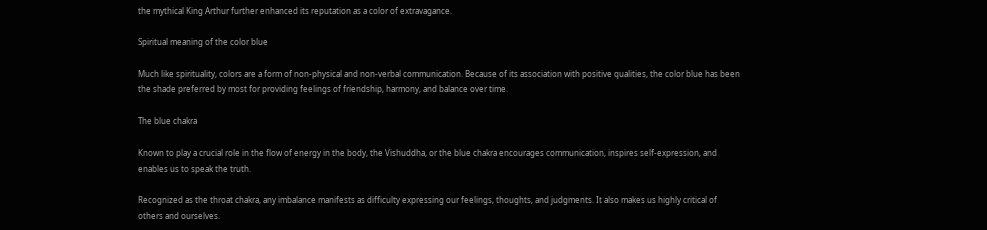the mythical King Arthur further enhanced its reputation as a color of extravagance.

Spiritual meaning of the color blue

Much like spirituality, colors are a form of non-physical and non-verbal communication. Because of its association with positive qualities, the color blue has been the shade preferred by most for providing feelings of friendship, harmony, and balance over time.

The blue chakra

Known to play a crucial role in the flow of energy in the body, the Vishuddha, or the blue chakra encourages communication, inspires self-expression, and enables us to speak the truth.

Recognized as the throat chakra, any imbalance manifests as difficulty expressing our feelings, thoughts, and judgments. It also makes us highly critical of others and ourselves.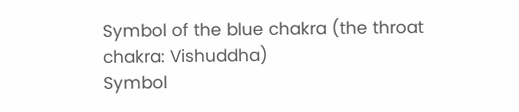Symbol of the blue chakra (the throat chakra: Vishuddha)
Symbol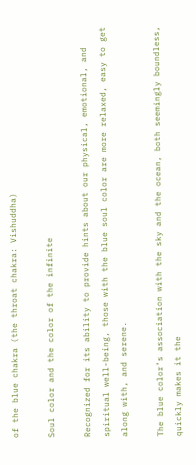of the blue chakra (the throat chakra: Vishuddha)

Soul color and the color of the infinite

Recognized for its ability to provide hints about our physical, emotional, and spiritual well-being, those with the blue soul color are more relaxed, easy to get along with, and serene.

The blue color’s association with the sky and the ocean, both seemingly boundless, quickly makes it the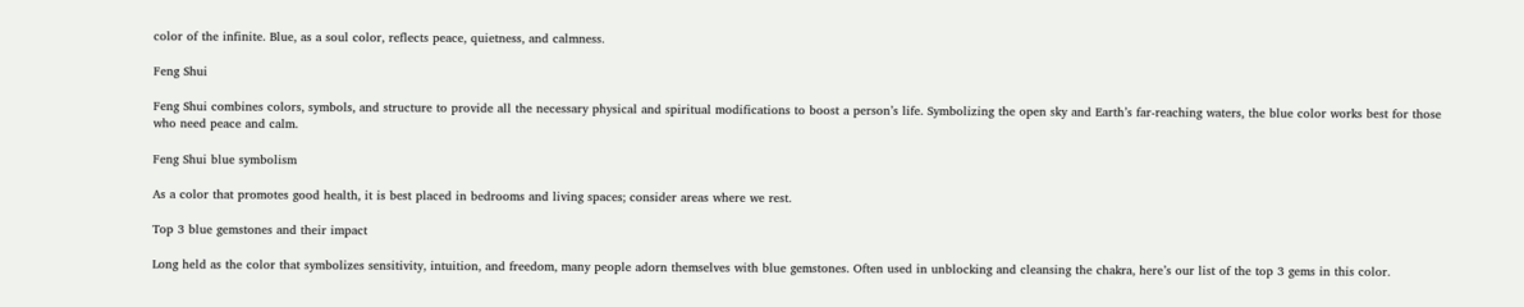color of the infinite. Blue, as a soul color, reflects peace, quietness, and calmness.

Feng Shui

Feng Shui combines colors, symbols, and structure to provide all the necessary physical and spiritual modifications to boost a person’s life. Symbolizing the open sky and Earth’s far-reaching waters, the blue color works best for those who need peace and calm.

Feng Shui blue symbolism

As a color that promotes good health, it is best placed in bedrooms and living spaces; consider areas where we rest.

Top 3 blue gemstones and their impact

Long held as the color that symbolizes sensitivity, intuition, and freedom, many people adorn themselves with blue gemstones. Often used in unblocking and cleansing the chakra, here’s our list of the top 3 gems in this color.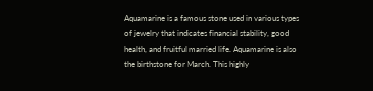Aquamarine is a famous stone used in various types of jewelry that indicates financial stability, good health, and fruitful married life. Aquamarine is also the birthstone for March. This highly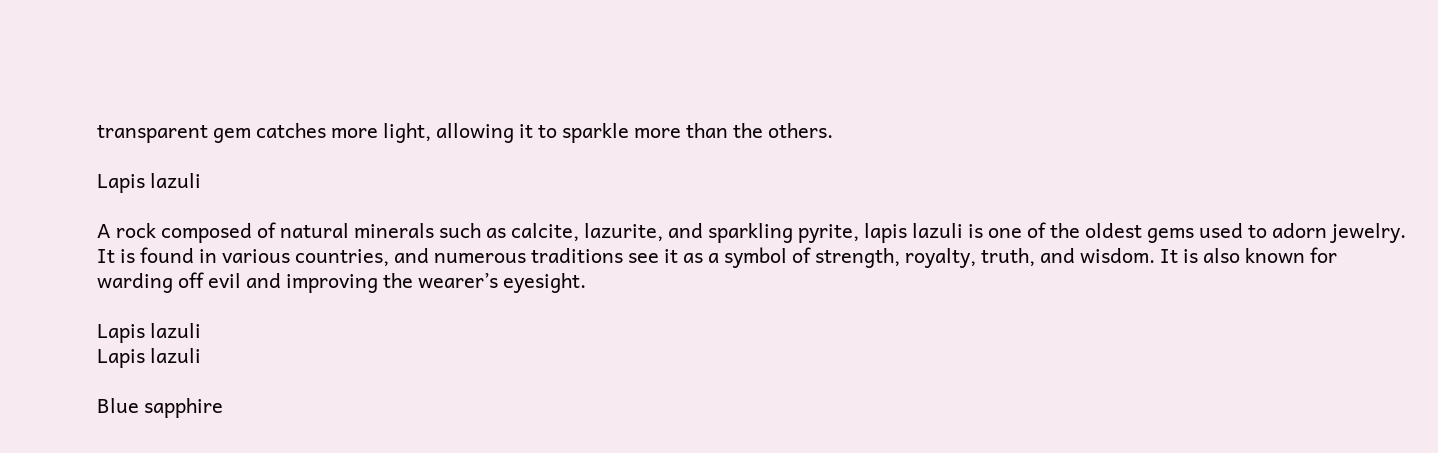transparent gem catches more light, allowing it to sparkle more than the others.

Lapis lazuli

A rock composed of natural minerals such as calcite, lazurite, and sparkling pyrite, lapis lazuli is one of the oldest gems used to adorn jewelry. It is found in various countries, and numerous traditions see it as a symbol of strength, royalty, truth, and wisdom. It is also known for warding off evil and improving the wearer’s eyesight.

Lapis lazuli
Lapis lazuli

Blue sapphire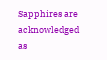Sapphires are acknowledged as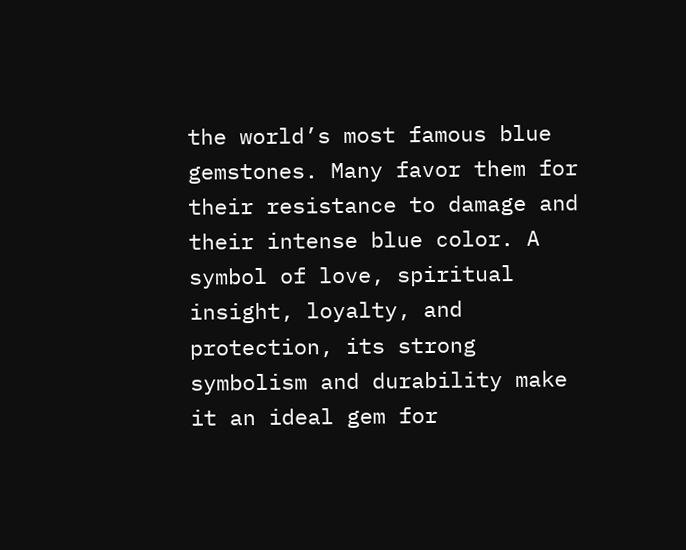the world’s most famous blue gemstones. Many favor them for their resistance to damage and their intense blue color. A symbol of love, spiritual insight, loyalty, and protection, its strong symbolism and durability make it an ideal gem for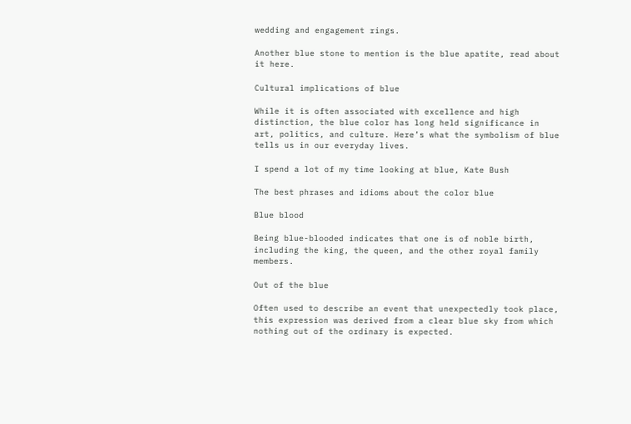wedding and engagement rings.

Another blue stone to mention is the blue apatite, read about it here.

Cultural implications of blue

While it is often associated with excellence and high distinction, the blue color has long held significance in art, politics, and culture. Here’s what the symbolism of blue tells us in our everyday lives.

I spend a lot of my time looking at blue, Kate Bush

The best phrases and idioms about the color blue

Blue blood

Being blue-blooded indicates that one is of noble birth, including the king, the queen, and the other royal family members.

Out of the blue

Often used to describe an event that unexpectedly took place, this expression was derived from a clear blue sky from which nothing out of the ordinary is expected.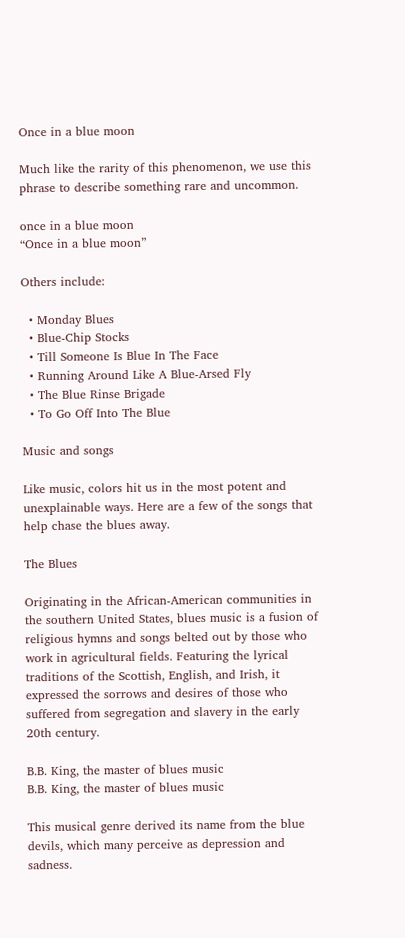Once in a blue moon

Much like the rarity of this phenomenon, we use this phrase to describe something rare and uncommon.

once in a blue moon
“Once in a blue moon”

Others include:

  • Monday Blues
  • Blue-Chip Stocks
  • Till Someone Is Blue In The Face
  • Running Around Like A Blue-Arsed Fly
  • The Blue Rinse Brigade
  • To Go Off Into The Blue

Music and songs

Like music, colors hit us in the most potent and unexplainable ways. Here are a few of the songs that help chase the blues away.

The Blues

Originating in the African-American communities in the southern United States, blues music is a fusion of religious hymns and songs belted out by those who work in agricultural fields. Featuring the lyrical traditions of the Scottish, English, and Irish, it expressed the sorrows and desires of those who suffered from segregation and slavery in the early 20th century.

B.B. King, the master of blues music
B.B. King, the master of blues music

This musical genre derived its name from the blue devils, which many perceive as depression and sadness.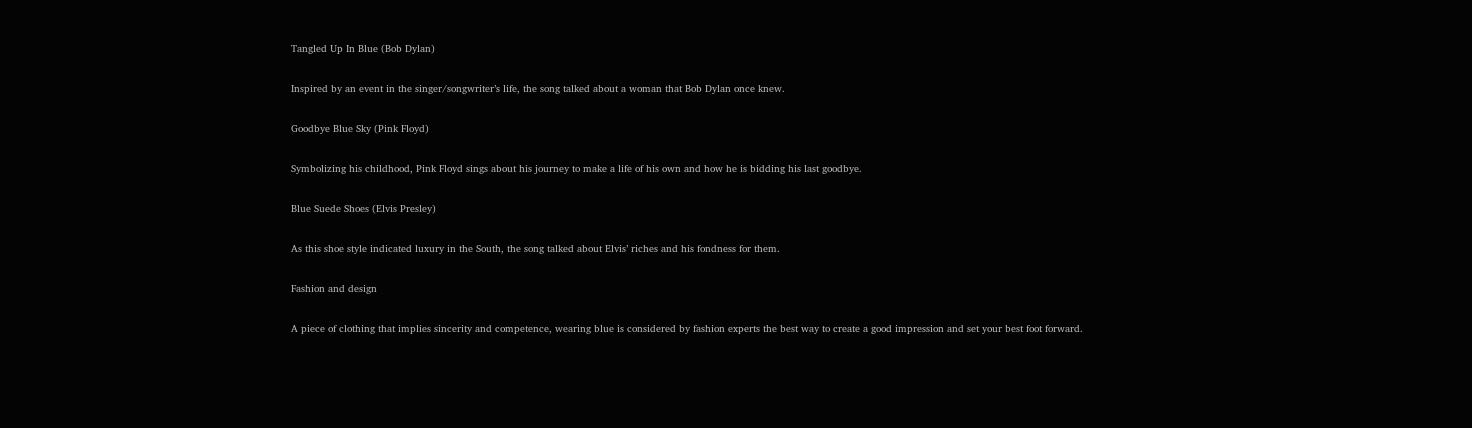Tangled Up In Blue (Bob Dylan)

Inspired by an event in the singer/songwriter’s life, the song talked about a woman that Bob Dylan once knew.

Goodbye Blue Sky (Pink Floyd)

Symbolizing his childhood, Pink Floyd sings about his journey to make a life of his own and how he is bidding his last goodbye.

Blue Suede Shoes (Elvis Presley)

As this shoe style indicated luxury in the South, the song talked about Elvis’ riches and his fondness for them.

Fashion and design

A piece of clothing that implies sincerity and competence, wearing blue is considered by fashion experts the best way to create a good impression and set your best foot forward.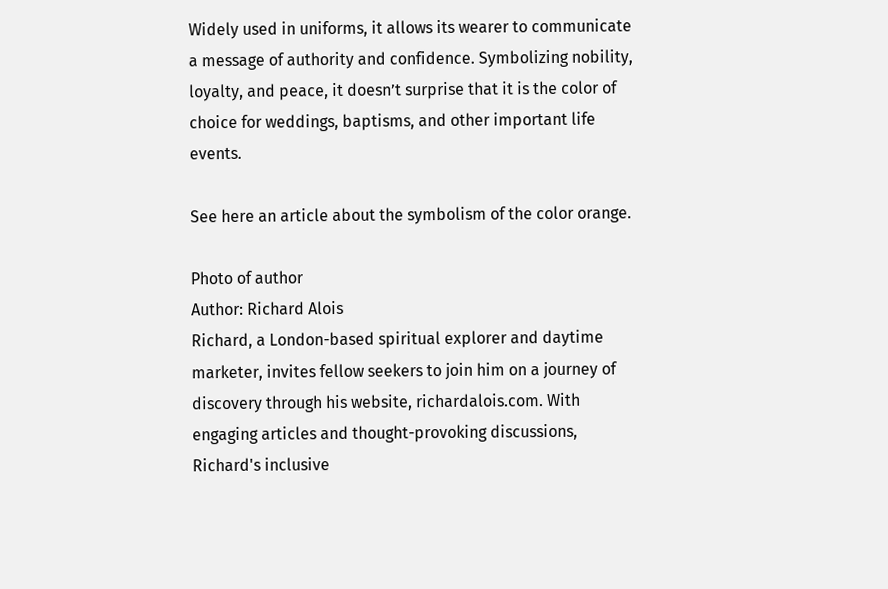Widely used in uniforms, it allows its wearer to communicate a message of authority and confidence. Symbolizing nobility, loyalty, and peace, it doesn’t surprise that it is the color of choice for weddings, baptisms, and other important life events.

See here an article about the symbolism of the color orange.

Photo of author
Author: Richard Alois
Richard, a London-based spiritual explorer and daytime marketer, invites fellow seekers to join him on a journey of discovery through his website, richardalois.com. With engaging articles and thought-provoking discussions, Richard's inclusive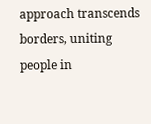approach transcends borders, uniting people in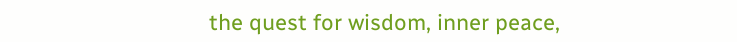the quest for wisdom, inner peace,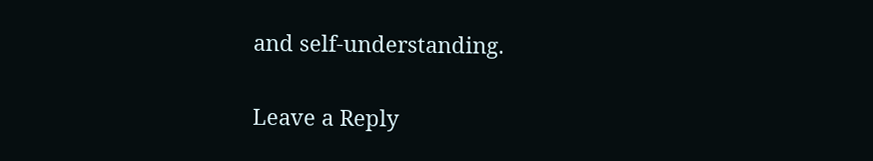and self-understanding.

Leave a Reply